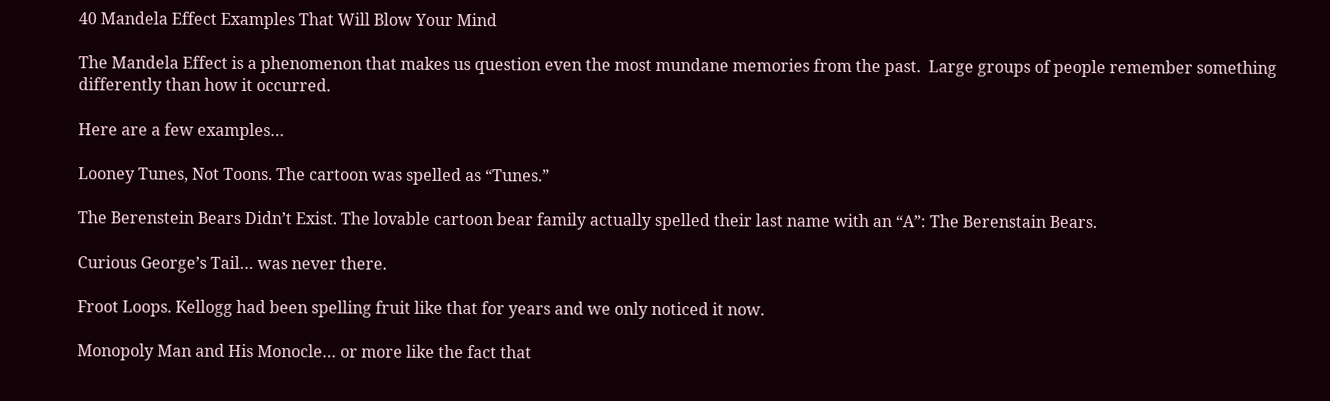40 Mandela Effect Examples That Will Blow Your Mind

The Mandela Effect is a phenomenon that makes us question even the most mundane memories from the past.  Large groups of people remember something differently than how it occurred.

Here are a few examples…

Looney Tunes, Not Toons. The cartoon was spelled as “Tunes.”

The Berenstein Bears Didn’t Exist. The lovable cartoon bear family actually spelled their last name with an “A”: The Berenstain Bears.

Curious George’s Tail… was never there.

Froot Loops. Kellogg had been spelling fruit like that for years and we only noticed it now.

Monopoly Man and His Monocle… or more like the fact that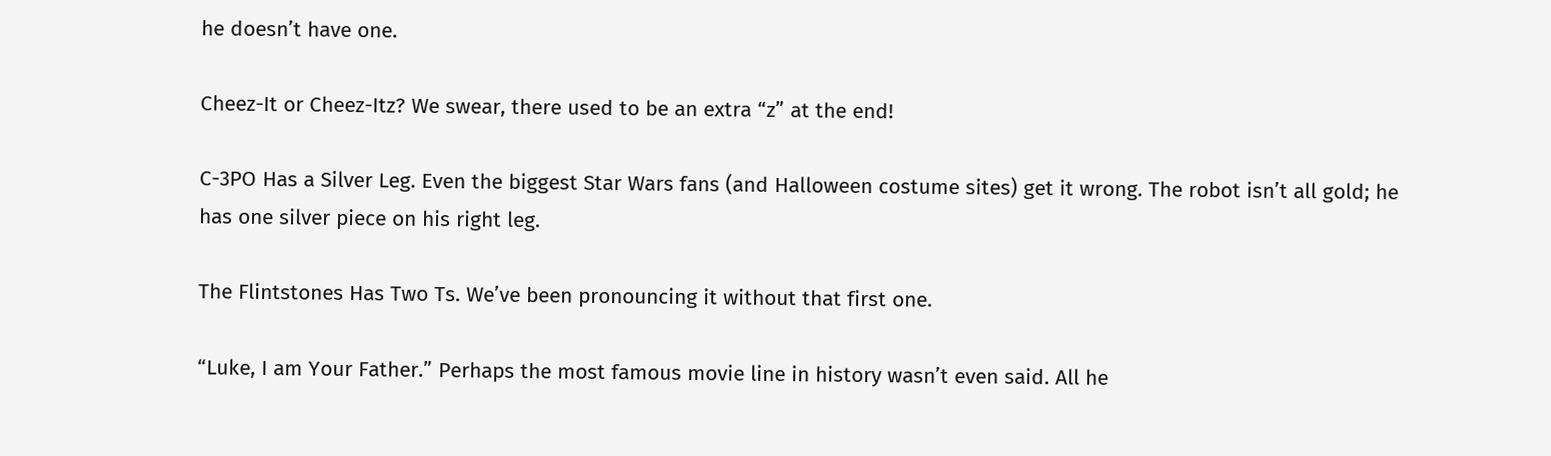he doesn’t have one.

Cheez-It or Cheez-Itz? We swear, there used to be an extra “z” at the end!

C-3PO Has a Silver Leg. Even the biggest Star Wars fans (and Halloween costume sites) get it wrong. The robot isn’t all gold; he has one silver piece on his right leg.

The Flintstones Has Two Ts. We’ve been pronouncing it without that first one.

“Luke, I am Your Father.” Perhaps the most famous movie line in history wasn’t even said. All he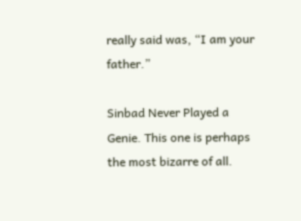really said was, “I am your father.”

Sinbad Never Played a Genie. This one is perhaps the most bizarre of all.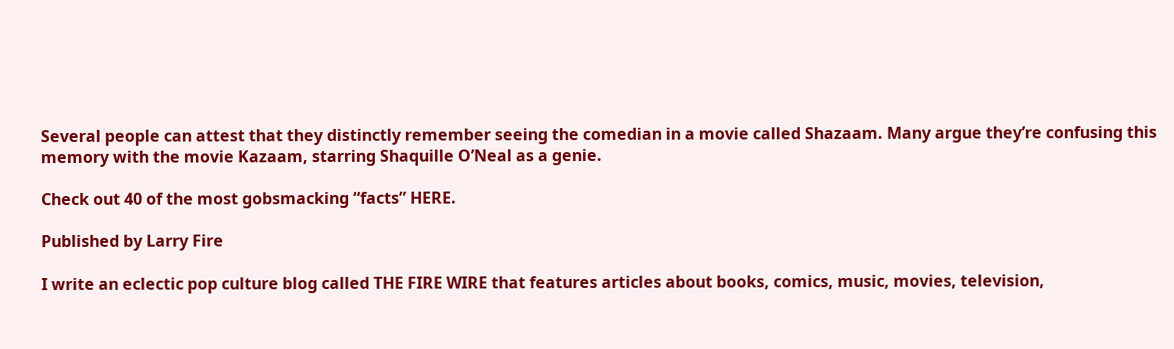Several people can attest that they distinctly remember seeing the comedian in a movie called Shazaam. Many argue they’re confusing this memory with the movie Kazaam, starring Shaquille O’Neal as a genie.

Check out 40 of the most gobsmacking “facts” HERE.

Published by Larry Fire

I write an eclectic pop culture blog called THE FIRE WIRE that features articles about books, comics, music, movies, television,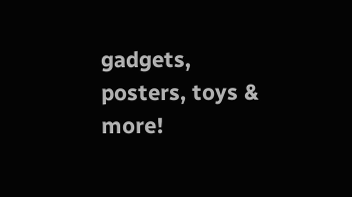gadgets, posters, toys & more!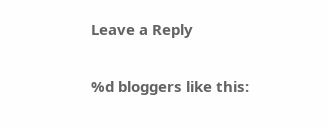Leave a Reply

%d bloggers like this: